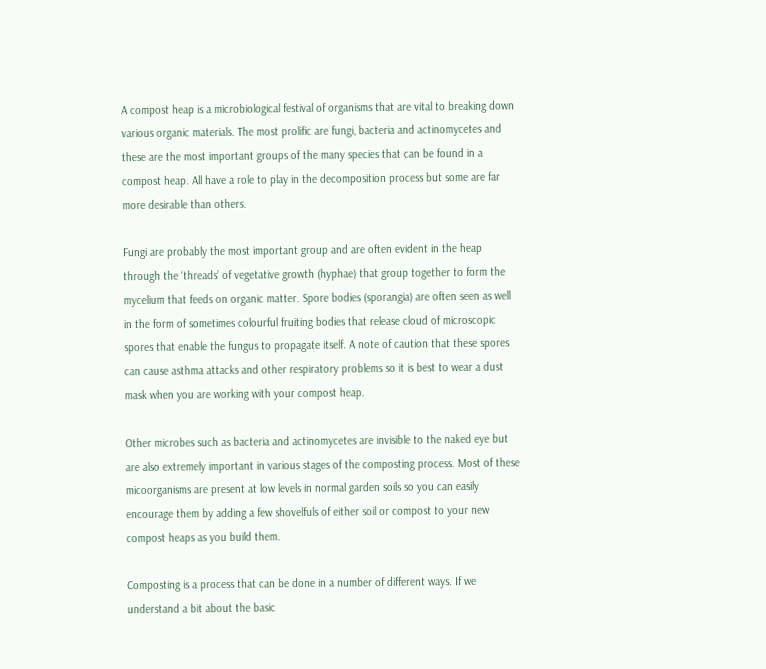A compost heap is a microbiological festival of organisms that are vital to breaking down various organic materials. The most prolific are fungi, bacteria and actinomycetes and these are the most important groups of the many species that can be found in a compost heap. All have a role to play in the decomposition process but some are far more desirable than others.

Fungi are probably the most important group and are often evident in the heap through the ‘threads’ of vegetative growth (hyphae) that group together to form the mycelium that feeds on organic matter. Spore bodies (sporangia) are often seen as well in the form of sometimes colourful fruiting bodies that release cloud of microscopic spores that enable the fungus to propagate itself. A note of caution that these spores can cause asthma attacks and other respiratory problems so it is best to wear a dust mask when you are working with your compost heap.

Other microbes such as bacteria and actinomycetes are invisible to the naked eye but are also extremely important in various stages of the composting process. Most of these micoorganisms are present at low levels in normal garden soils so you can easily encourage them by adding a few shovelfuls of either soil or compost to your new compost heaps as you build them.

Composting is a process that can be done in a number of different ways. If we understand a bit about the basic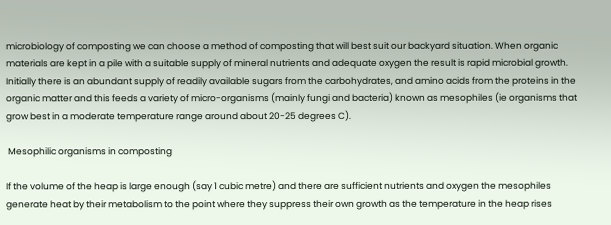microbiology of composting we can choose a method of composting that will best suit our backyard situation. When organic materials are kept in a pile with a suitable supply of mineral nutrients and adequate oxygen the result is rapid microbial growth. Initially there is an abundant supply of readily available sugars from the carbohydrates, and amino acids from the proteins in the organic matter and this feeds a variety of micro-organisms (mainly fungi and bacteria) known as mesophiles (ie organisms that grow best in a moderate temperature range around about 20-25 degrees C).

 Mesophilic organisms in composting

If the volume of the heap is large enough (say 1 cubic metre) and there are sufficient nutrients and oxygen the mesophiles generate heat by their metabolism to the point where they suppress their own growth as the temperature in the heap rises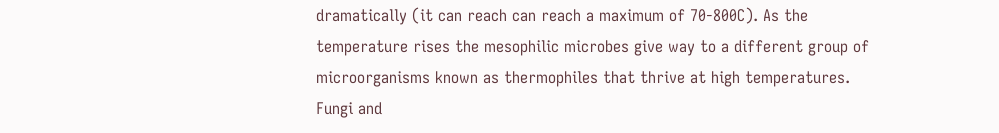dramatically (it can reach can reach a maximum of 70-800C). As the temperature rises the mesophilic microbes give way to a different group of microorganisms known as thermophiles that thrive at high temperatures. Fungi and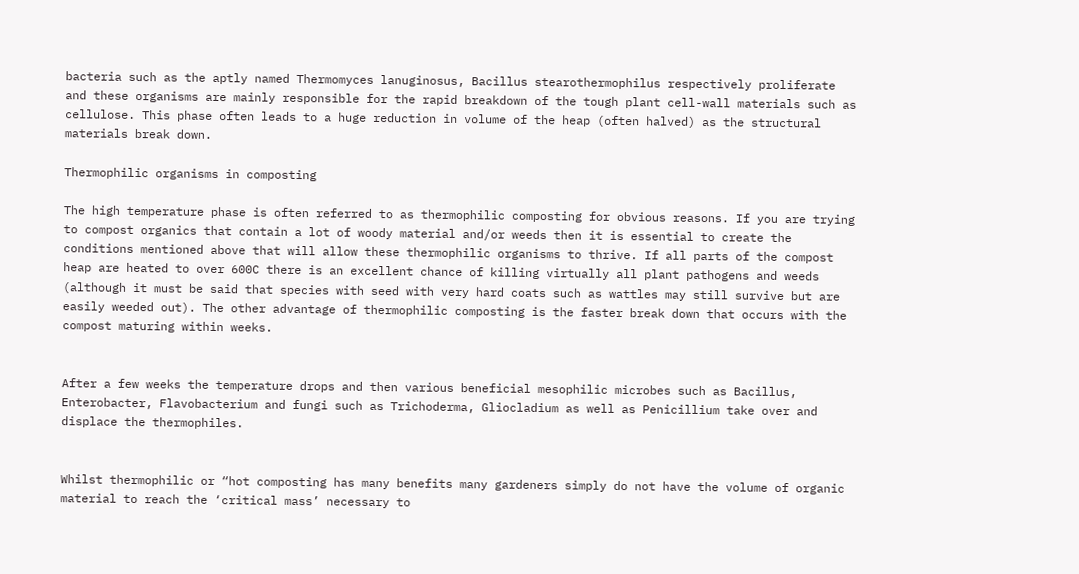bacteria such as the aptly named Thermomyces lanuginosus, Bacillus stearothermophilus respectively proliferate and these organisms are mainly responsible for the rapid breakdown of the tough plant cell-wall materials such as cellulose. This phase often leads to a huge reduction in volume of the heap (often halved) as the structural materials break down.

Thermophilic organisms in composting

The high temperature phase is often referred to as thermophilic composting for obvious reasons. If you are trying to compost organics that contain a lot of woody material and/or weeds then it is essential to create the conditions mentioned above that will allow these thermophilic organisms to thrive. If all parts of the compost heap are heated to over 600C there is an excellent chance of killing virtually all plant pathogens and weeds (although it must be said that species with seed with very hard coats such as wattles may still survive but are easily weeded out). The other advantage of thermophilic composting is the faster break down that occurs with the compost maturing within weeks.


After a few weeks the temperature drops and then various beneficial mesophilic microbes such as Bacillus, Enterobacter, Flavobacterium and fungi such as Trichoderma, Gliocladium as well as Penicillium take over and displace the thermophiles.


Whilst thermophilic or “hot composting has many benefits many gardeners simply do not have the volume of organic material to reach the ‘critical mass’ necessary to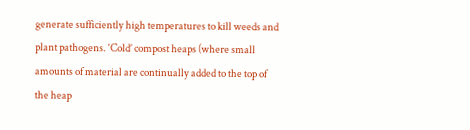generate sufficiently high temperatures to kill weeds and plant pathogens. ‘Cold’ compost heaps (where small amounts of material are continually added to the top of the heap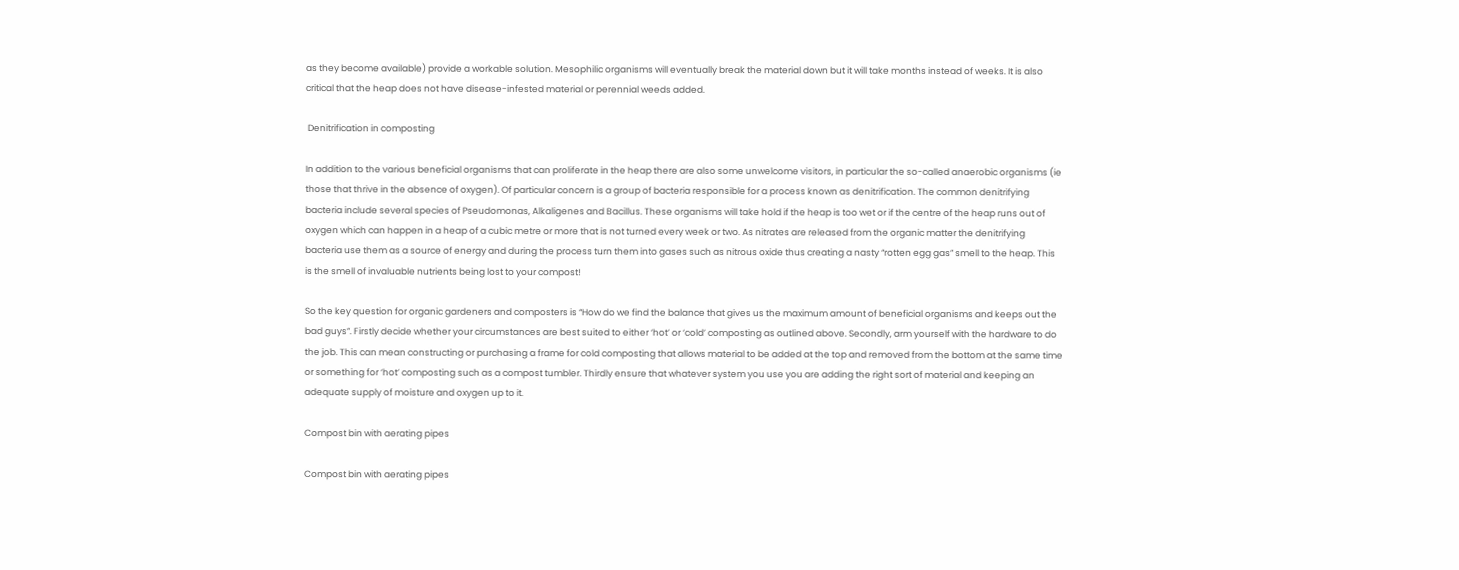as they become available) provide a workable solution. Mesophilic organisms will eventually break the material down but it will take months instead of weeks. It is also critical that the heap does not have disease-infested material or perennial weeds added.

 Denitrification in composting

In addition to the various beneficial organisms that can proliferate in the heap there are also some unwelcome visitors, in particular the so-called anaerobic organisms (ie those that thrive in the absence of oxygen). Of particular concern is a group of bacteria responsible for a process known as denitrification. The common denitrifying bacteria include several species of Pseudomonas, Alkaligenes and Bacillus. These organisms will take hold if the heap is too wet or if the centre of the heap runs out of oxygen which can happen in a heap of a cubic metre or more that is not turned every week or two. As nitrates are released from the organic matter the denitrifying bacteria use them as a source of energy and during the process turn them into gases such as nitrous oxide thus creating a nasty “rotten egg gas” smell to the heap. This is the smell of invaluable nutrients being lost to your compost!

So the key question for organic gardeners and composters is “How do we find the balance that gives us the maximum amount of beneficial organisms and keeps out the bad guys”. Firstly decide whether your circumstances are best suited to either ‘hot’ or ‘cold’ composting as outlined above. Secondly, arm yourself with the hardware to do the job. This can mean constructing or purchasing a frame for cold composting that allows material to be added at the top and removed from the bottom at the same time or something for ‘hot’ composting such as a compost tumbler. Thirdly ensure that whatever system you use you are adding the right sort of material and keeping an adequate supply of moisture and oxygen up to it.

Compost bin with aerating pipes

Compost bin with aerating pipes